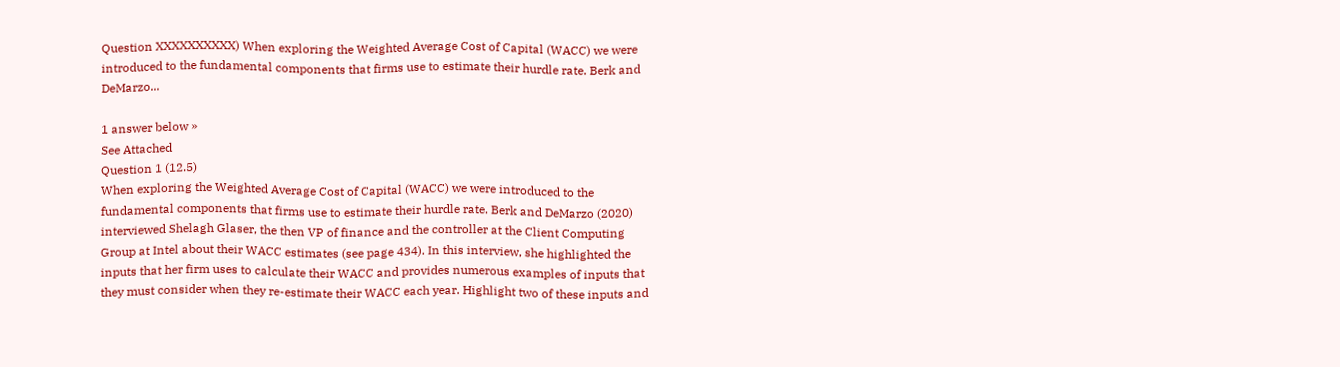Question XXXXXXXXXX) When exploring the Weighted Average Cost of Capital (WACC) we were introduced to the fundamental components that firms use to estimate their hurdle rate. Berk and DeMarzo...

1 answer below »
See Attached
Question 1 (12.5)
When exploring the Weighted Average Cost of Capital (WACC) we were introduced to the fundamental components that firms use to estimate their hurdle rate. Berk and DeMarzo (2020) interviewed Shelagh Glaser, the then VP of finance and the controller at the Client Computing Group at Intel about their WACC estimates (see page 434). In this interview, she highlighted the inputs that her firm uses to calculate their WACC and provides numerous examples of inputs that they must consider when they re-estimate their WACC each year. Highlight two of these inputs and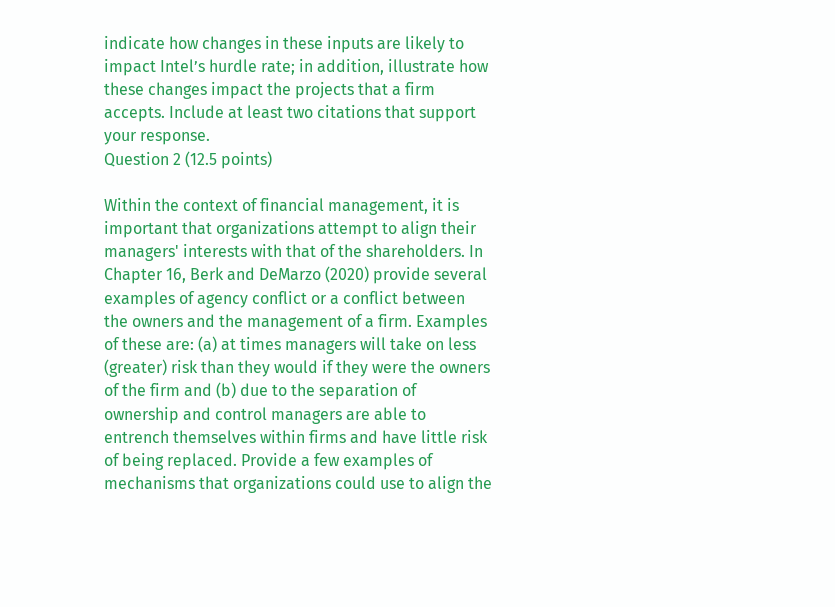indicate how changes in these inputs are likely to impact Intel’s hurdle rate; in addition, illustrate how these changes impact the projects that a firm accepts. Include at least two citations that support your response.
Question 2 (12.5 points)

Within the context of financial management, it is important that organizations attempt to align their managers' interests with that of the shareholders. In Chapter 16, Berk and DeMarzo (2020) provide several examples of agency conflict or a conflict between the owners and the management of a firm. Examples of these are: (a) at times managers will take on less (greater) risk than they would if they were the owners of the firm and (b) due to the separation of ownership and control managers are able to entrench themselves within firms and have little risk of being replaced. Provide a few examples of mechanisms that organizations could use to align the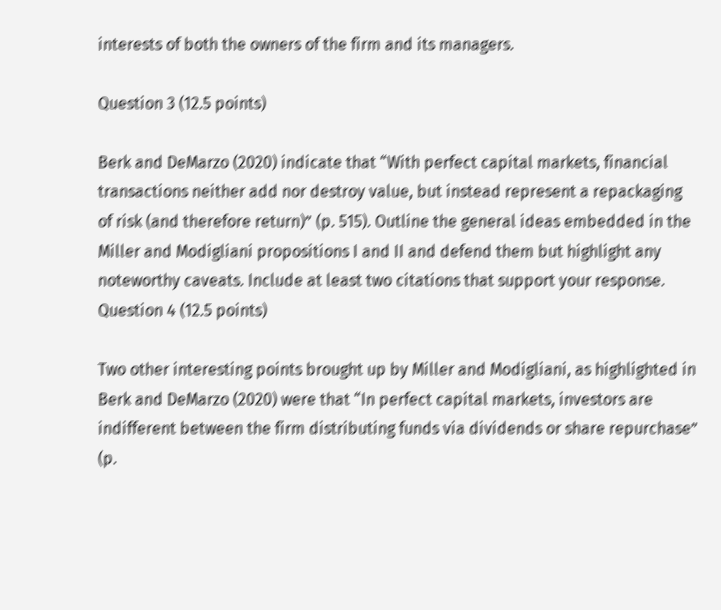interests of both the owners of the firm and its managers.

Question 3 (12.5 points)

Berk and DeMarzo (2020) indicate that “With perfect capital markets, financial transactions neither add nor destroy value, but instead represent a repackaging of risk (and therefore return)” (p. 515). Outline the general ideas embedded in the Miller and Modigliani propositions I and II and defend them but highlight any noteworthy caveats. Include at least two citations that support your response.
Question 4 (12.5 points)

Two other interesting points brought up by Miller and Modigliani, as highlighted in Berk and DeMarzo (2020) were that “In perfect capital markets, investors are indifferent between the firm distributing funds via dividends or share repurchase” (p.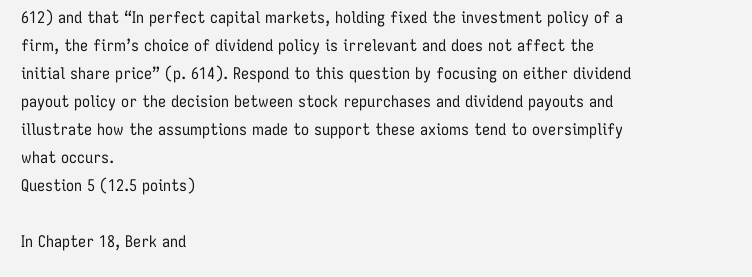612) and that “In perfect capital markets, holding fixed the investment policy of a firm, the firm’s choice of dividend policy is irrelevant and does not affect the initial share price” (p. 614). Respond to this question by focusing on either dividend payout policy or the decision between stock repurchases and dividend payouts and illustrate how the assumptions made to support these axioms tend to oversimplify what occurs.
Question 5 (12.5 points)

In Chapter 18, Berk and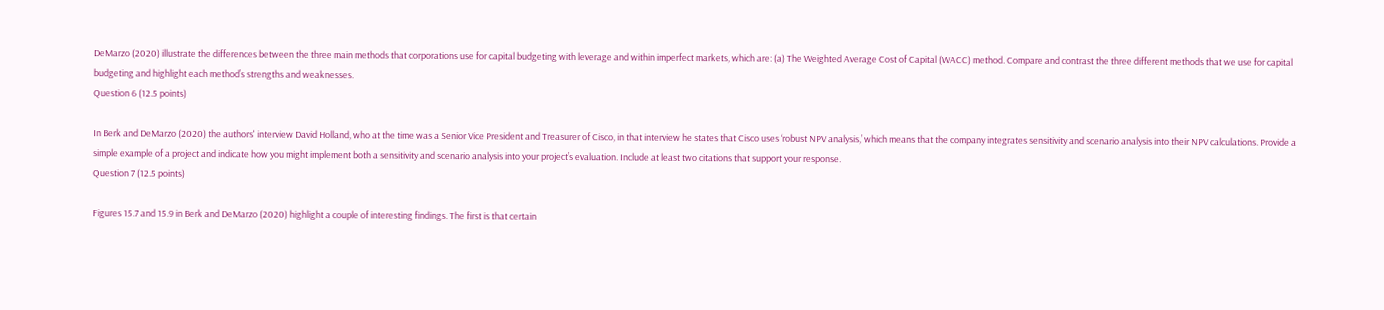DeMarzo (2020) illustrate the differences between the three main methods that corporations use for capital budgeting with leverage and within imperfect markets, which are: (a) The Weighted Average Cost of Capital (WACC) method. Compare and contrast the three different methods that we use for capital budgeting and highlight each method’s strengths and weaknesses.
Question 6 (12.5 points)

In Berk and DeMarzo (2020) the authors' interview David Holland, who at the time was a Senior Vice President and Treasurer of Cisco, in that interview he states that Cisco uses ‘robust NPV analysis,’ which means that the company integrates sensitivity and scenario analysis into their NPV calculations. Provide a simple example of a project and indicate how you might implement both a sensitivity and scenario analysis into your project’s evaluation. Include at least two citations that support your response.
Question 7 (12.5 points)

Figures 15.7 and 15.9 in Berk and DeMarzo (2020) highlight a couple of interesting findings. The first is that certain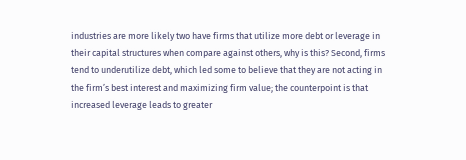industries are more likely two have firms that utilize more debt or leverage in their capital structures when compare against others, why is this? Second, firms tend to underutilize debt, which led some to believe that they are not acting in the firm’s best interest and maximizing firm value; the counterpoint is that increased leverage leads to greater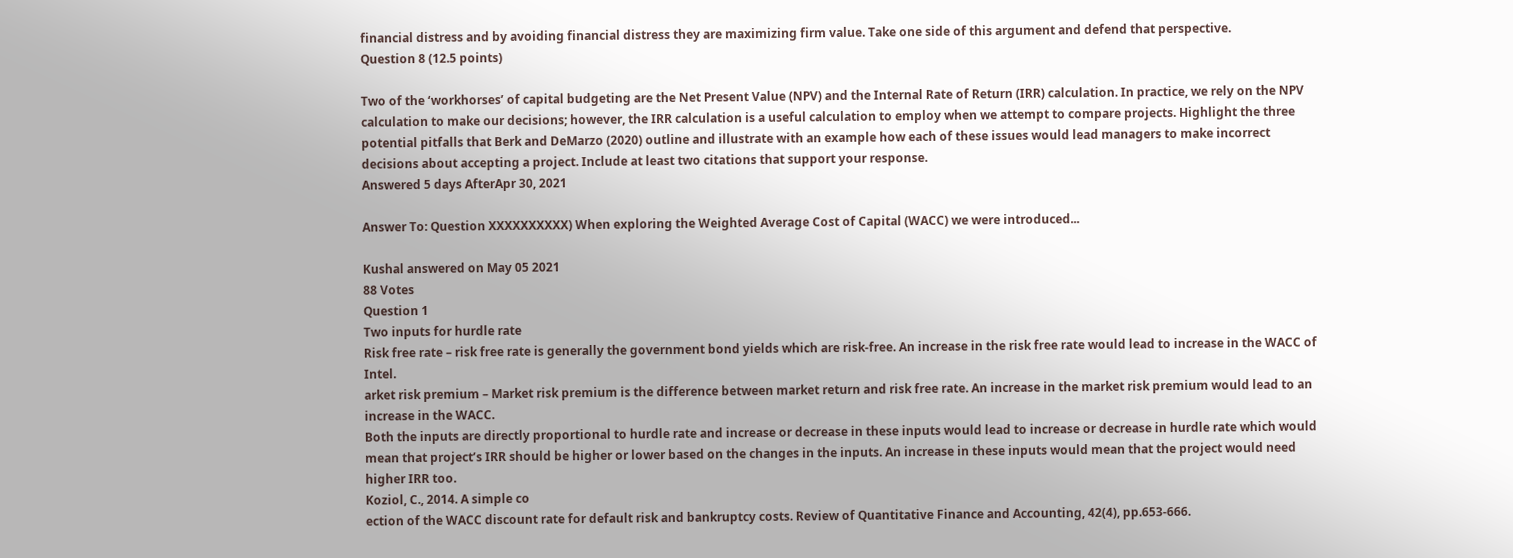financial distress and by avoiding financial distress they are maximizing firm value. Take one side of this argument and defend that perspective.
Question 8 (12.5 points)

Two of the ‘workhorses’ of capital budgeting are the Net Present Value (NPV) and the Internal Rate of Return (IRR) calculation. In practice, we rely on the NPV calculation to make our decisions; however, the IRR calculation is a useful calculation to employ when we attempt to compare projects. Highlight the three potential pitfalls that Berk and DeMarzo (2020) outline and illustrate with an example how each of these issues would lead managers to make incorrect decisions about accepting a project. Include at least two citations that support your response.
Answered 5 days AfterApr 30, 2021

Answer To: Question XXXXXXXXXX) When exploring the Weighted Average Cost of Capital (WACC) we were introduced...

Kushal answered on May 05 2021
88 Votes
Question 1
Two inputs for hurdle rate
Risk free rate – risk free rate is generally the government bond yields which are risk-free. An increase in the risk free rate would lead to increase in the WACC of Intel.
arket risk premium – Market risk premium is the difference between market return and risk free rate. An increase in the market risk premium would lead to an increase in the WACC.
Both the inputs are directly proportional to hurdle rate and increase or decrease in these inputs would lead to increase or decrease in hurdle rate which would mean that project’s IRR should be higher or lower based on the changes in the inputs. An increase in these inputs would mean that the project would need higher IRR too.
Koziol, C., 2014. A simple co
ection of the WACC discount rate for default risk and bankruptcy costs. Review of Quantitative Finance and Accounting, 42(4), pp.653-666.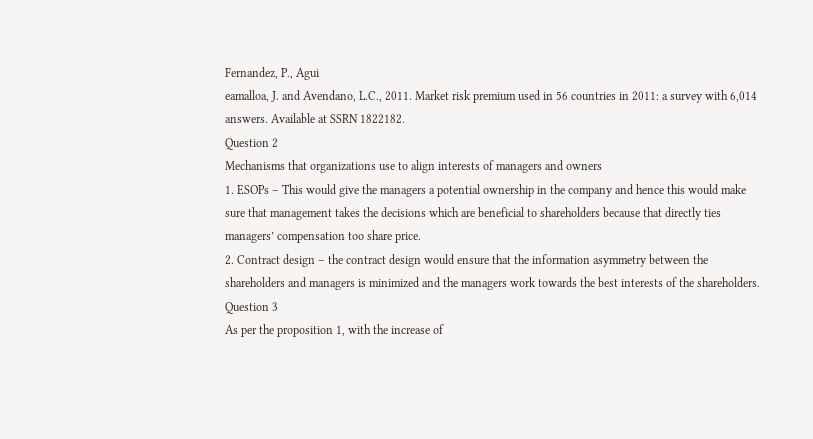Fernandez, P., Agui
eamalloa, J. and Avendano, L.C., 2011. Market risk premium used in 56 countries in 2011: a survey with 6,014 answers. Available at SSRN 1822182.
Question 2
Mechanisms that organizations use to align interests of managers and owners
1. ESOPs – This would give the managers a potential ownership in the company and hence this would make sure that management takes the decisions which are beneficial to shareholders because that directly ties managers’ compensation too share price.
2. Contract design – the contract design would ensure that the information asymmetry between the shareholders and managers is minimized and the managers work towards the best interests of the shareholders.
Question 3
As per the proposition 1, with the increase of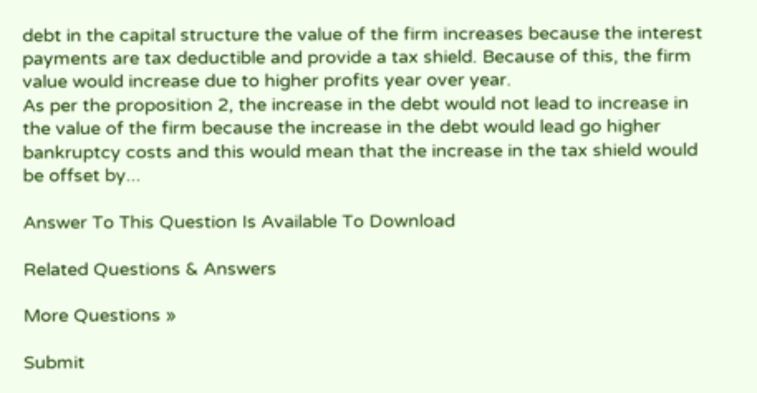debt in the capital structure the value of the firm increases because the interest payments are tax deductible and provide a tax shield. Because of this, the firm value would increase due to higher profits year over year.
As per the proposition 2, the increase in the debt would not lead to increase in the value of the firm because the increase in the debt would lead go higher bankruptcy costs and this would mean that the increase in the tax shield would be offset by...

Answer To This Question Is Available To Download

Related Questions & Answers

More Questions »

Submit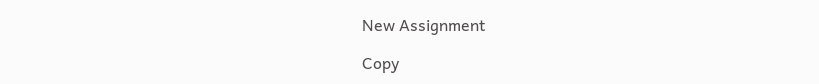New Assignment

Copy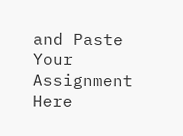and Paste Your Assignment Here